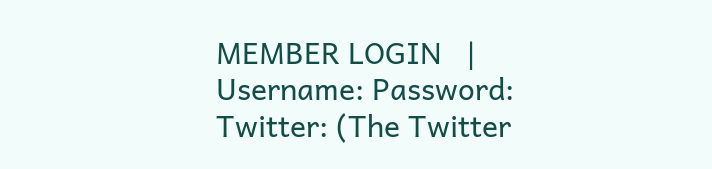MEMBER LOGIN   |   Username: Password:
Twitter: (The Twitter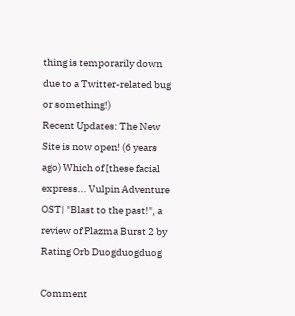thing is temporarily down due to a Twitter-related bug or something!)
Recent Updates: The New Site is now open! (6 years ago) Which of [these facial express... Vulpin Adventure OST| "Blast to the past!", a review of Plazma Burst 2 by Rating Orb Duogduogduog

Comment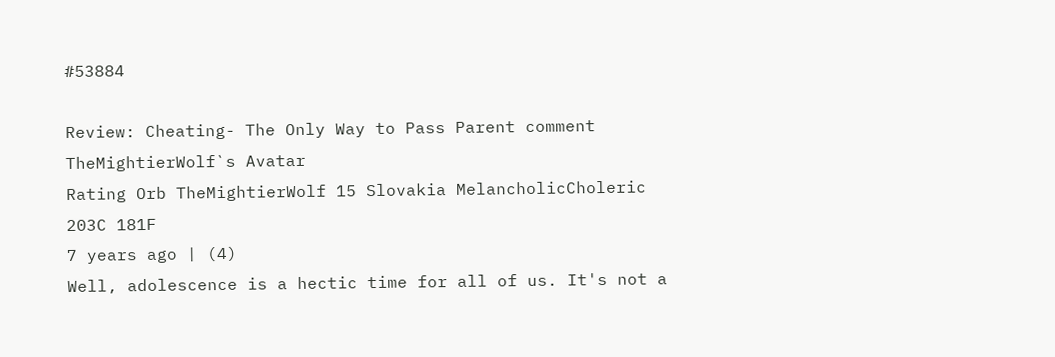#53884

Review: Cheating- The Only Way to Pass Parent comment
TheMightierWolf`s Avatar
Rating Orb TheMightierWolf 15 Slovakia MelancholicCholeric 203C 181F
7 years ago | (4)
Well, adolescence is a hectic time for all of us. It's not a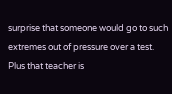surprise that someone would go to such extremes out of pressure over a test. Plus that teacher is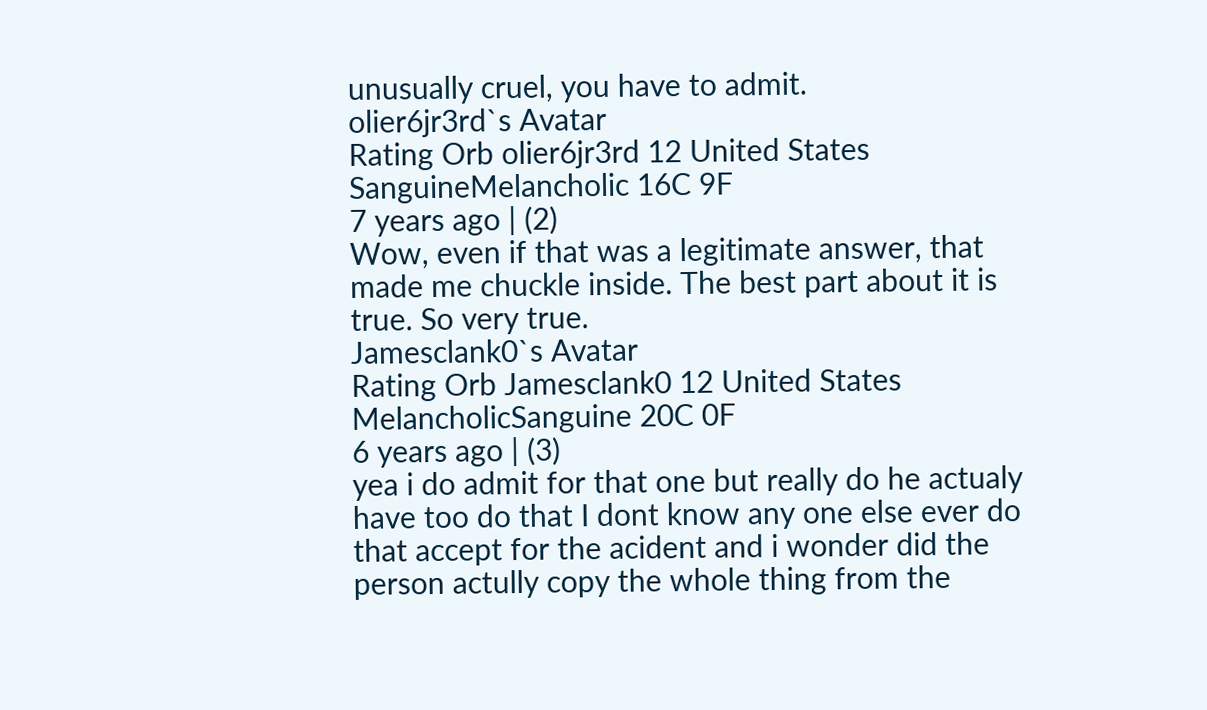unusually cruel, you have to admit.
olier6jr3rd`s Avatar
Rating Orb olier6jr3rd 12 United States SanguineMelancholic 16C 9F
7 years ago | (2)
Wow, even if that was a legitimate answer, that made me chuckle inside. The best part about it is true. So very true.
Jamesclank0`s Avatar
Rating Orb Jamesclank0 12 United States MelancholicSanguine 20C 0F
6 years ago | (3)
yea i do admit for that one but really do he actualy have too do that I dont know any one else ever do that accept for the acident and i wonder did the person actully copy the whole thing from the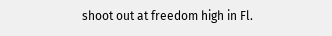shoot out at freedom high in Fl.